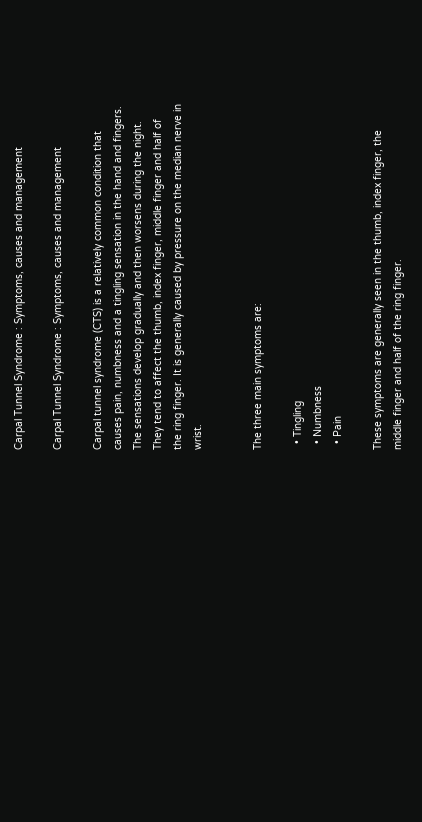Carpal Tunnel Syndrome : Symptoms, causes and management

Carpal Tunnel Syndrome : Symptoms, causes and management

Carpal tunnel syndrome (CTS) is a relatively common condition that causes pain, numbness and a tingling sensation in the hand and fingers. The sensations develop gradually and then worsens during the night. They tend to affect the thumb, index finger, middle finger and half of the ring finger. It is generally caused by pressure on the median nerve in wrist.


The three main symptoms are:

  • Tingling
  • Numbness
  • Pain

These symptoms are generally seen in the thumb, index finger, the middle finger and half of the ring finger.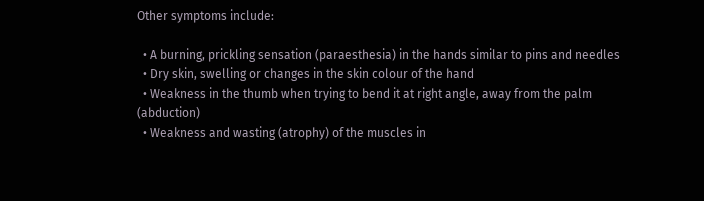Other symptoms include:

  • A burning, prickling sensation (paraesthesia) in the hands similar to pins and needles
  • Dry skin, swelling or changes in the skin colour of the hand
  • Weakness in the thumb when trying to bend it at right angle, away from the palm (abduction)
  • Weakness and wasting (atrophy) of the muscles in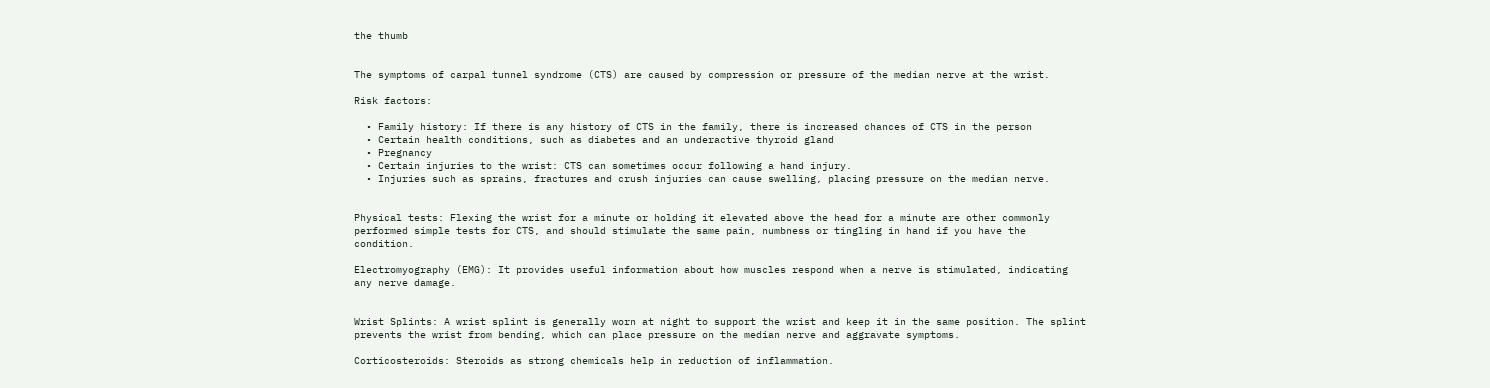the thumb


The symptoms of carpal tunnel syndrome (CTS) are caused by compression or pressure of the median nerve at the wrist.

Risk factors:

  • Family history: If there is any history of CTS in the family, there is increased chances of CTS in the person
  • Certain health conditions, such as diabetes and an underactive thyroid gland
  • Pregnancy
  • Certain injuries to the wrist: CTS can sometimes occur following a hand injury.
  • Injuries such as sprains, fractures and crush injuries can cause swelling, placing pressure on the median nerve.


Physical tests: Flexing the wrist for a minute or holding it elevated above the head for a minute are other commonly performed simple tests for CTS, and should stimulate the same pain, numbness or tingling in hand if you have the condition.

Electromyography (EMG): It provides useful information about how muscles respond when a nerve is stimulated, indicating any nerve damage.


Wrist Splints: A wrist splint is generally worn at night to support the wrist and keep it in the same position. The splint prevents the wrist from bending, which can place pressure on the median nerve and aggravate symptoms.

Corticosteroids: Steroids as strong chemicals help in reduction of inflammation.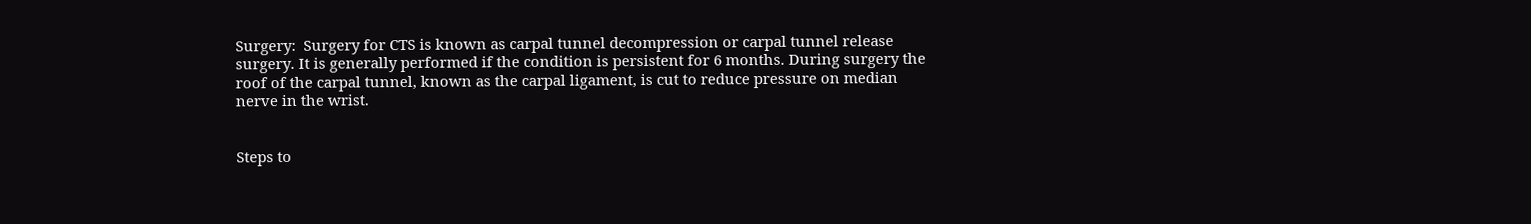Surgery:  Surgery for CTS is known as carpal tunnel decompression or carpal tunnel release surgery. It is generally performed if the condition is persistent for 6 months. During surgery the roof of the carpal tunnel, known as the carpal ligament, is cut to reduce pressure on median nerve in the wrist.


Steps to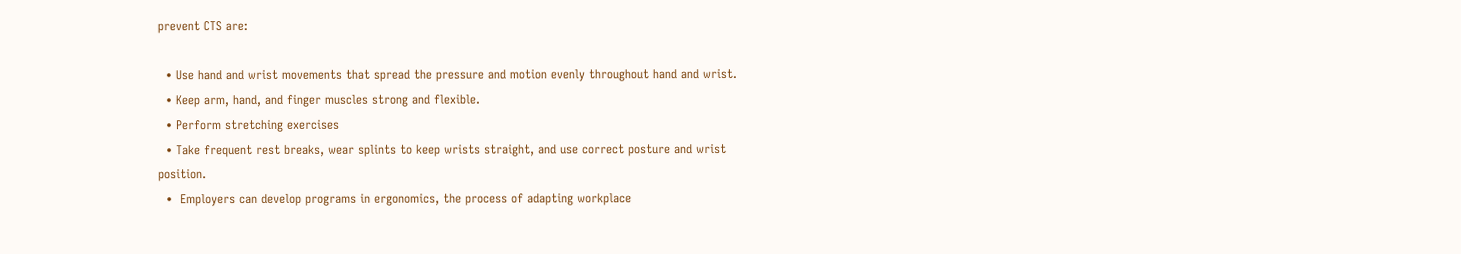prevent CTS are:

  • Use hand and wrist movements that spread the pressure and motion evenly throughout hand and wrist.
  • Keep arm, hand, and finger muscles strong and flexible.
  • Perform stretching exercises
  • Take frequent rest breaks, wear splints to keep wrists straight, and use correct posture and wrist position.
  •  Employers can develop programs in ergonomics, the process of adapting workplace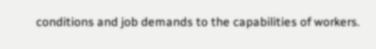conditions and job demands to the capabilities of workers.